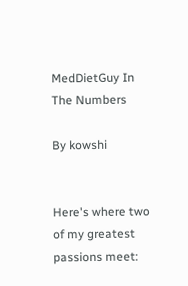MedDietGuy In The Numbers

By kowshi


Here's where two of my greatest passions meet: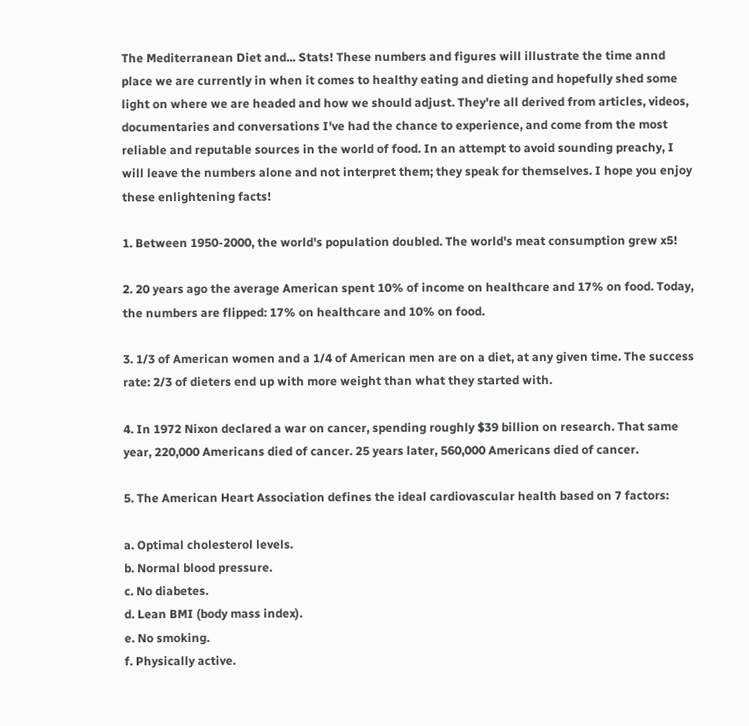The Mediterranean Diet and... Stats! These numbers and figures will illustrate the time annd place we are currently in when it comes to healthy eating and dieting and hopefully shed some light on where we are headed and how we should adjust. They're all derived from articles, videos, documentaries and conversations I've had the chance to experience, and come from the most reliable and reputable sources in the world of food. In an attempt to avoid sounding preachy, I will leave the numbers alone and not interpret them; they speak for themselves. I hope you enjoy these enlightening facts!

1. Between 1950-2000, the world's population doubled. The world's meat consumption grew x5!

2. 20 years ago the average American spent 10% of income on healthcare and 17% on food. Today, the numbers are flipped: 17% on healthcare and 10% on food.

3. 1/3 of American women and a 1/4 of American men are on a diet, at any given time. The success rate: 2/3 of dieters end up with more weight than what they started with.

4. In 1972 Nixon declared a war on cancer, spending roughly $39 billion on research. That same year, 220,000 Americans died of cancer. 25 years later, 560,000 Americans died of cancer.

5. The American Heart Association defines the ideal cardiovascular health based on 7 factors:

a. Optimal cholesterol levels.
b. Normal blood pressure.
c. No diabetes.
d. Lean BMI (body mass index).
e. No smoking.
f. Physically active.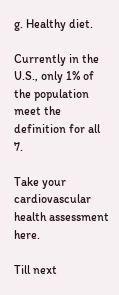g. Healthy diet.

Currently in the U.S., only 1% of the population meet the definition for all 7.

Take your cardiovascular health assessment here.

Till next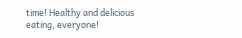time! Healthy and delicious eating, everyone!